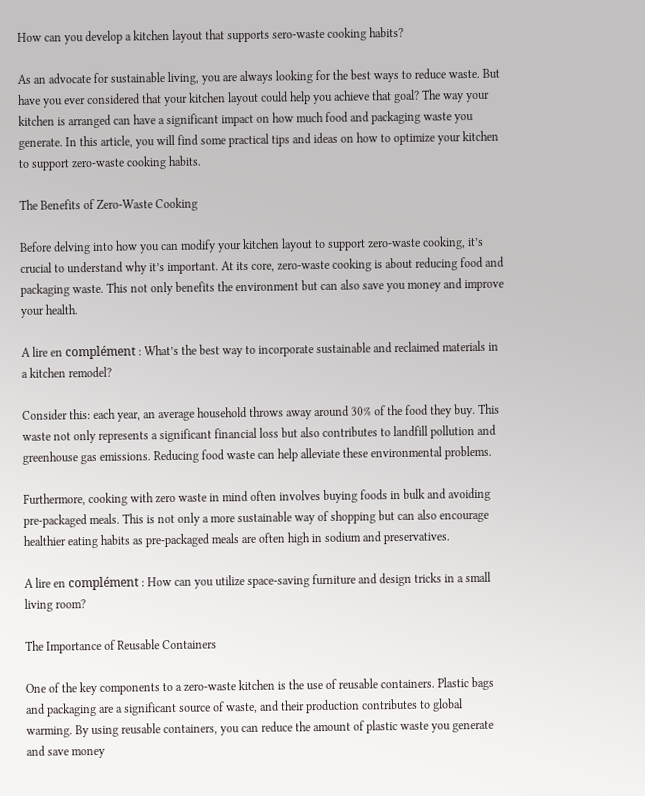How can you develop a kitchen layout that supports sero-waste cooking habits?

As an advocate for sustainable living, you are always looking for the best ways to reduce waste. But have you ever considered that your kitchen layout could help you achieve that goal? The way your kitchen is arranged can have a significant impact on how much food and packaging waste you generate. In this article, you will find some practical tips and ideas on how to optimize your kitchen to support zero-waste cooking habits.

The Benefits of Zero-Waste Cooking

Before delving into how you can modify your kitchen layout to support zero-waste cooking, it’s crucial to understand why it’s important. At its core, zero-waste cooking is about reducing food and packaging waste. This not only benefits the environment but can also save you money and improve your health.

A lire en complément : What’s the best way to incorporate sustainable and reclaimed materials in a kitchen remodel?

Consider this: each year, an average household throws away around 30% of the food they buy. This waste not only represents a significant financial loss but also contributes to landfill pollution and greenhouse gas emissions. Reducing food waste can help alleviate these environmental problems.

Furthermore, cooking with zero waste in mind often involves buying foods in bulk and avoiding pre-packaged meals. This is not only a more sustainable way of shopping but can also encourage healthier eating habits as pre-packaged meals are often high in sodium and preservatives.

A lire en complément : How can you utilize space-saving furniture and design tricks in a small living room?

The Importance of Reusable Containers

One of the key components to a zero-waste kitchen is the use of reusable containers. Plastic bags and packaging are a significant source of waste, and their production contributes to global warming. By using reusable containers, you can reduce the amount of plastic waste you generate and save money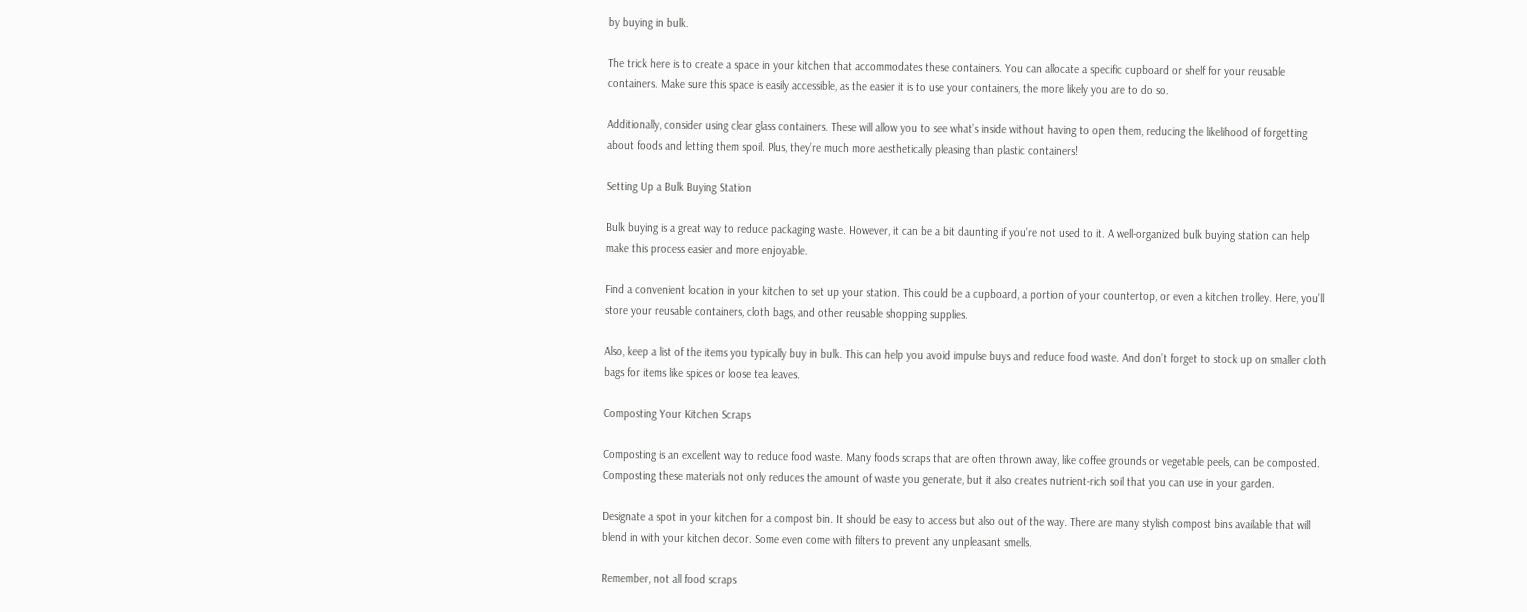by buying in bulk.

The trick here is to create a space in your kitchen that accommodates these containers. You can allocate a specific cupboard or shelf for your reusable containers. Make sure this space is easily accessible, as the easier it is to use your containers, the more likely you are to do so.

Additionally, consider using clear glass containers. These will allow you to see what’s inside without having to open them, reducing the likelihood of forgetting about foods and letting them spoil. Plus, they’re much more aesthetically pleasing than plastic containers!

Setting Up a Bulk Buying Station

Bulk buying is a great way to reduce packaging waste. However, it can be a bit daunting if you’re not used to it. A well-organized bulk buying station can help make this process easier and more enjoyable.

Find a convenient location in your kitchen to set up your station. This could be a cupboard, a portion of your countertop, or even a kitchen trolley. Here, you’ll store your reusable containers, cloth bags, and other reusable shopping supplies.

Also, keep a list of the items you typically buy in bulk. This can help you avoid impulse buys and reduce food waste. And don’t forget to stock up on smaller cloth bags for items like spices or loose tea leaves.

Composting Your Kitchen Scraps

Composting is an excellent way to reduce food waste. Many foods scraps that are often thrown away, like coffee grounds or vegetable peels, can be composted. Composting these materials not only reduces the amount of waste you generate, but it also creates nutrient-rich soil that you can use in your garden.

Designate a spot in your kitchen for a compost bin. It should be easy to access but also out of the way. There are many stylish compost bins available that will blend in with your kitchen decor. Some even come with filters to prevent any unpleasant smells.

Remember, not all food scraps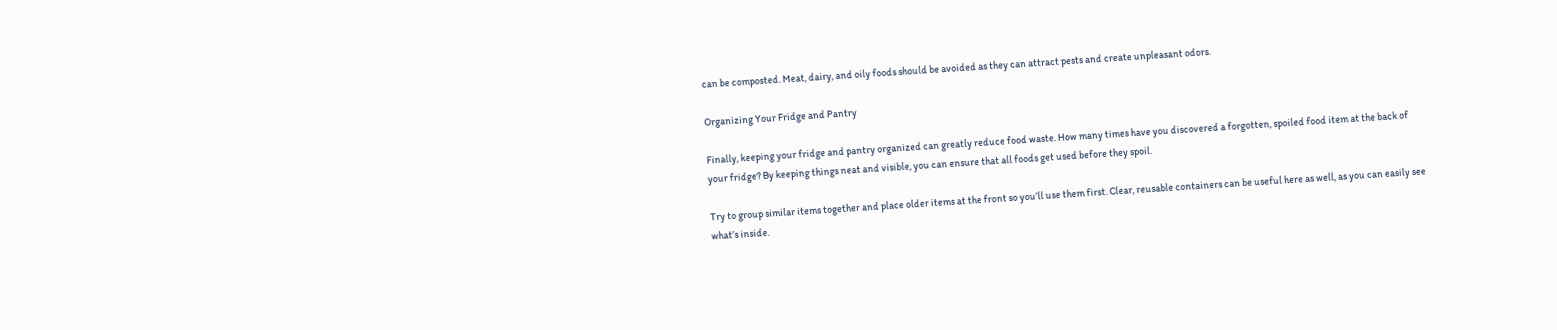can be composted. Meat, dairy, and oily foods should be avoided as they can attract pests and create unpleasant odors.

Organizing Your Fridge and Pantry

Finally, keeping your fridge and pantry organized can greatly reduce food waste. How many times have you discovered a forgotten, spoiled food item at the back of your fridge? By keeping things neat and visible, you can ensure that all foods get used before they spoil.

Try to group similar items together and place older items at the front so you’ll use them first. Clear, reusable containers can be useful here as well, as you can easily see what’s inside.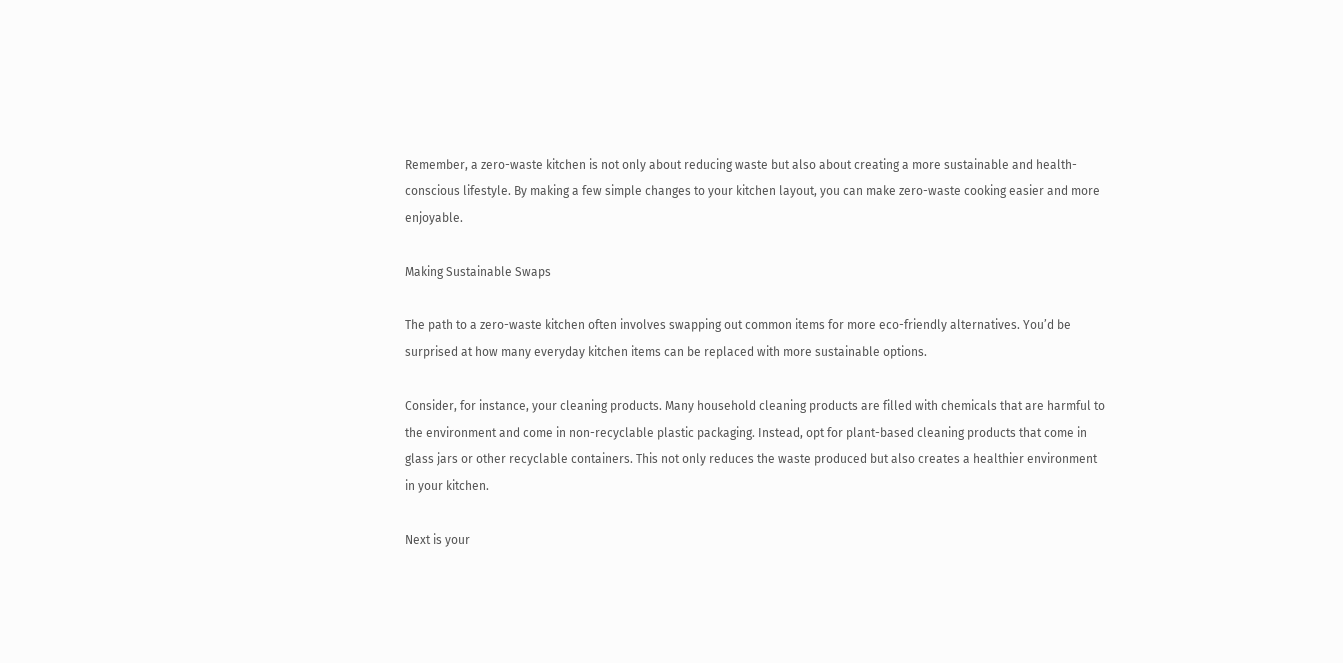Remember, a zero-waste kitchen is not only about reducing waste but also about creating a more sustainable and health-conscious lifestyle. By making a few simple changes to your kitchen layout, you can make zero-waste cooking easier and more enjoyable.

Making Sustainable Swaps

The path to a zero-waste kitchen often involves swapping out common items for more eco-friendly alternatives. You’d be surprised at how many everyday kitchen items can be replaced with more sustainable options.

Consider, for instance, your cleaning products. Many household cleaning products are filled with chemicals that are harmful to the environment and come in non-recyclable plastic packaging. Instead, opt for plant-based cleaning products that come in glass jars or other recyclable containers. This not only reduces the waste produced but also creates a healthier environment in your kitchen.

Next is your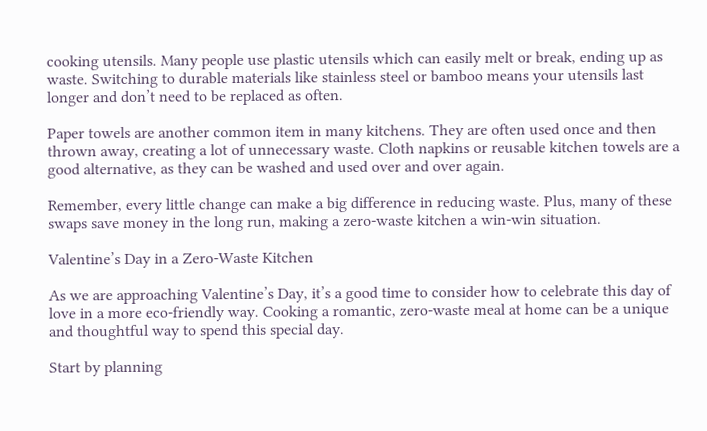cooking utensils. Many people use plastic utensils which can easily melt or break, ending up as waste. Switching to durable materials like stainless steel or bamboo means your utensils last longer and don’t need to be replaced as often.

Paper towels are another common item in many kitchens. They are often used once and then thrown away, creating a lot of unnecessary waste. Cloth napkins or reusable kitchen towels are a good alternative, as they can be washed and used over and over again.

Remember, every little change can make a big difference in reducing waste. Plus, many of these swaps save money in the long run, making a zero-waste kitchen a win-win situation.

Valentine’s Day in a Zero-Waste Kitchen

As we are approaching Valentine’s Day, it’s a good time to consider how to celebrate this day of love in a more eco-friendly way. Cooking a romantic, zero-waste meal at home can be a unique and thoughtful way to spend this special day.

Start by planning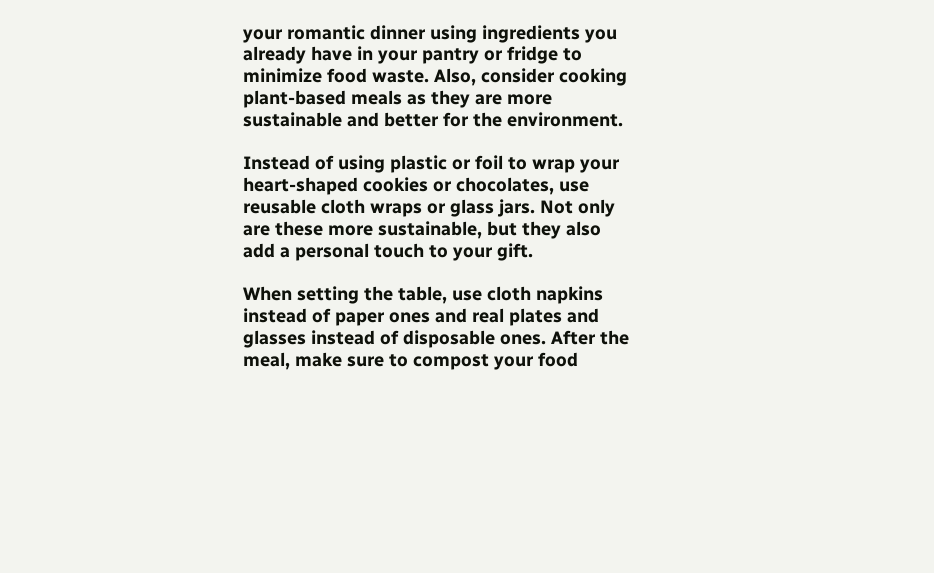your romantic dinner using ingredients you already have in your pantry or fridge to minimize food waste. Also, consider cooking plant-based meals as they are more sustainable and better for the environment.

Instead of using plastic or foil to wrap your heart-shaped cookies or chocolates, use reusable cloth wraps or glass jars. Not only are these more sustainable, but they also add a personal touch to your gift.

When setting the table, use cloth napkins instead of paper ones and real plates and glasses instead of disposable ones. After the meal, make sure to compost your food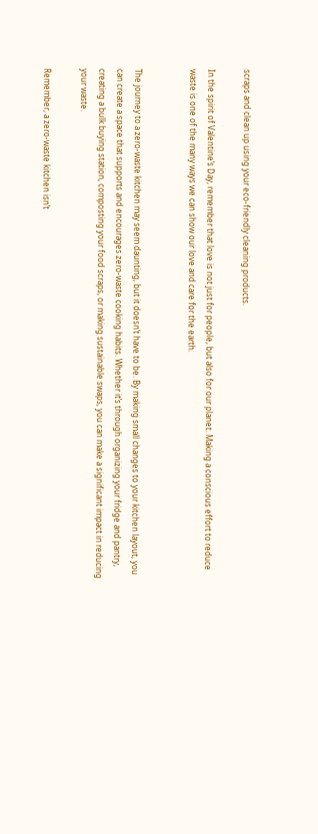scraps and clean up using your eco-friendly cleaning products.

In the spirit of Valentine’s Day, remember that love is not just for people, but also for our planet. Making a conscious effort to reduce waste is one of the many ways we can show our love and care for the earth.


The journey to a zero-waste kitchen may seem daunting, but it doesn’t have to be. By making small changes to your kitchen layout, you can create a space that supports and encourages zero-waste cooking habits. Whether it’s through organizing your fridge and pantry, creating a bulk buying station, composting your food scraps, or making sustainable swaps, you can make a significant impact in reducing your waste.

Remember, a zero-waste kitchen isn’t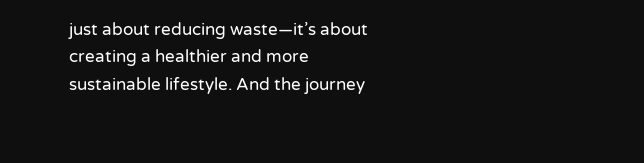just about reducing waste—it’s about creating a healthier and more sustainable lifestyle. And the journey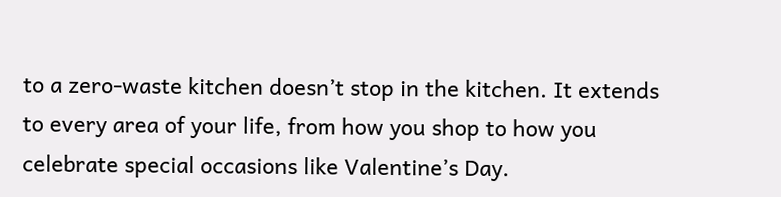to a zero-waste kitchen doesn’t stop in the kitchen. It extends to every area of your life, from how you shop to how you celebrate special occasions like Valentine’s Day.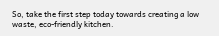So, take the first step today towards creating a low waste, eco-friendly kitchen.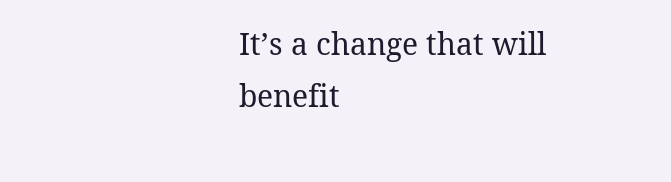It’s a change that will benefit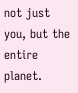not just you, but the entire planet.